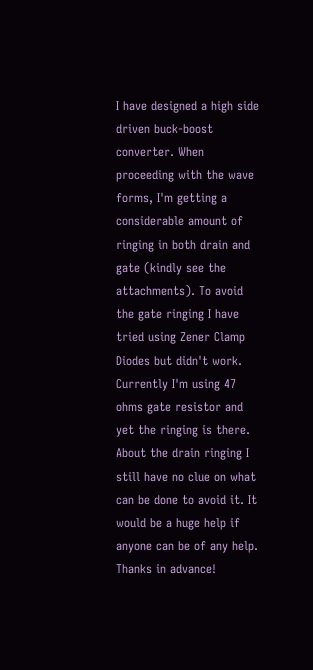I have designed a high side driven buck-boost converter. When proceeding with the wave forms, I'm getting a considerable amount of ringing in both drain and gate (kindly see the attachments). To avoid the gate ringing I have tried using Zener Clamp Diodes but didn't work. Currently I'm using 47 ohms gate resistor and yet the ringing is there. About the drain ringing I still have no clue on what can be done to avoid it. It would be a huge help if anyone can be of any help. Thanks in advance!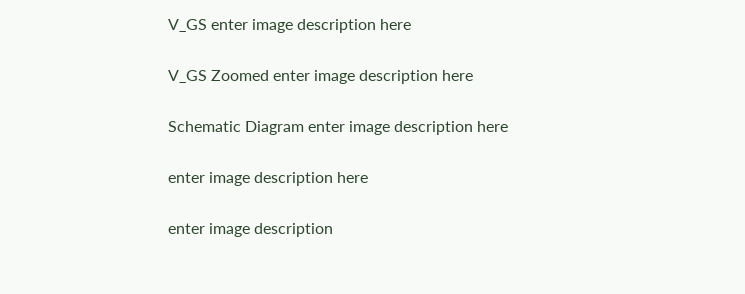V_GS enter image description here

V_GS Zoomed enter image description here

Schematic Diagram enter image description here

enter image description here

enter image description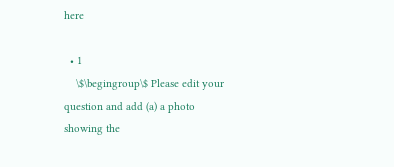here

  • 1
    \$\begingroup\$ Please edit your question and add (a) a photo showing the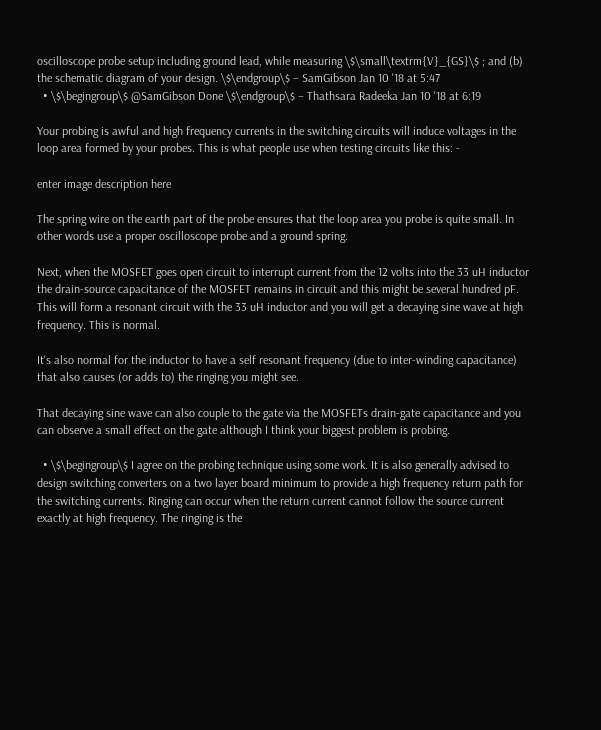oscilloscope probe setup including ground lead, while measuring \$\small\textrm{V}_{GS}\$ ; and (b) the schematic diagram of your design. \$\endgroup\$ – SamGibson Jan 10 '18 at 5:47
  • \$\begingroup\$ @SamGibson Done \$\endgroup\$ – Thathsara Radeeka Jan 10 '18 at 6:19

Your probing is awful and high frequency currents in the switching circuits will induce voltages in the loop area formed by your probes. This is what people use when testing circuits like this: -

enter image description here

The spring wire on the earth part of the probe ensures that the loop area you probe is quite small. In other words use a proper oscilloscope probe and a ground spring.

Next, when the MOSFET goes open circuit to interrupt current from the 12 volts into the 33 uH inductor the drain-source capacitance of the MOSFET remains in circuit and this might be several hundred pF. This will form a resonant circuit with the 33 uH inductor and you will get a decaying sine wave at high frequency. This is normal.

It's also normal for the inductor to have a self resonant frequency (due to inter-winding capacitance) that also causes (or adds to) the ringing you might see.

That decaying sine wave can also couple to the gate via the MOSFETs drain-gate capacitance and you can observe a small effect on the gate although I think your biggest problem is probing.

  • \$\begingroup\$ I agree on the probing technique using some work. It is also generally advised to design switching converters on a two layer board minimum to provide a high frequency return path for the switching currents. Ringing can occur when the return current cannot follow the source current exactly at high frequency. The ringing is the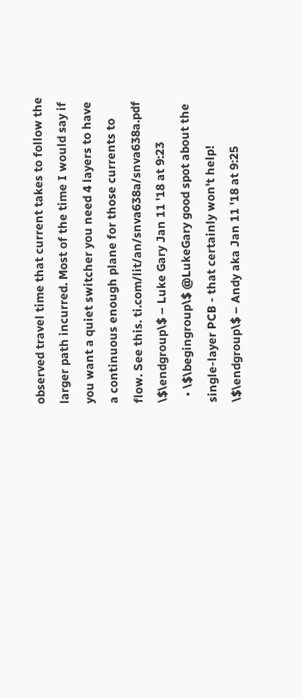observed travel time that current takes to follow the larger path incurred. Most of the time I would say if you want a quiet switcher you need 4 layers to have a continuous enough plane for those currents to flow. See this. ti.com/lit/an/snva638a/snva638a.pdf \$\endgroup\$ – Luke Gary Jan 11 '18 at 9:23
  • \$\begingroup\$ @LukeGary good spot about the single-layer PCB - that certainly won't help! \$\endgroup\$ – Andy aka Jan 11 '18 at 9:25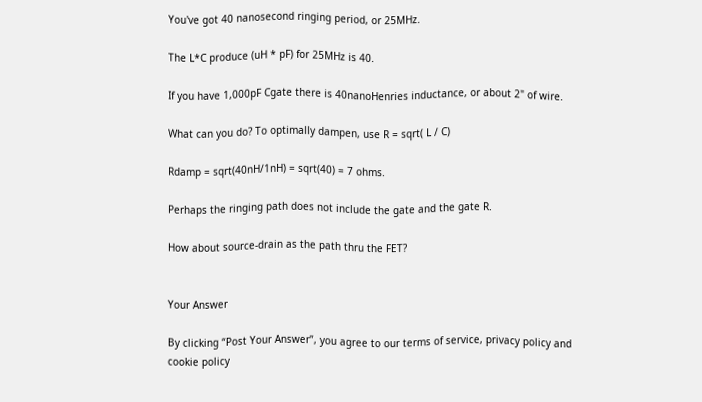You've got 40 nanosecond ringing period, or 25MHz.

The L*C produce (uH * pF) for 25MHz is 40.

If you have 1,000pF Cgate there is 40nanoHenries inductance, or about 2" of wire.

What can you do? To optimally dampen, use R = sqrt( L / C)

Rdamp = sqrt(40nH/1nH) = sqrt(40) = 7 ohms.

Perhaps the ringing path does not include the gate and the gate R.

How about source-drain as the path thru the FET?


Your Answer

By clicking “Post Your Answer”, you agree to our terms of service, privacy policy and cookie policy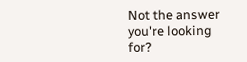Not the answer you're looking for?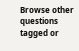Browse other questions tagged or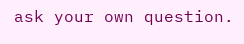ask your own question.